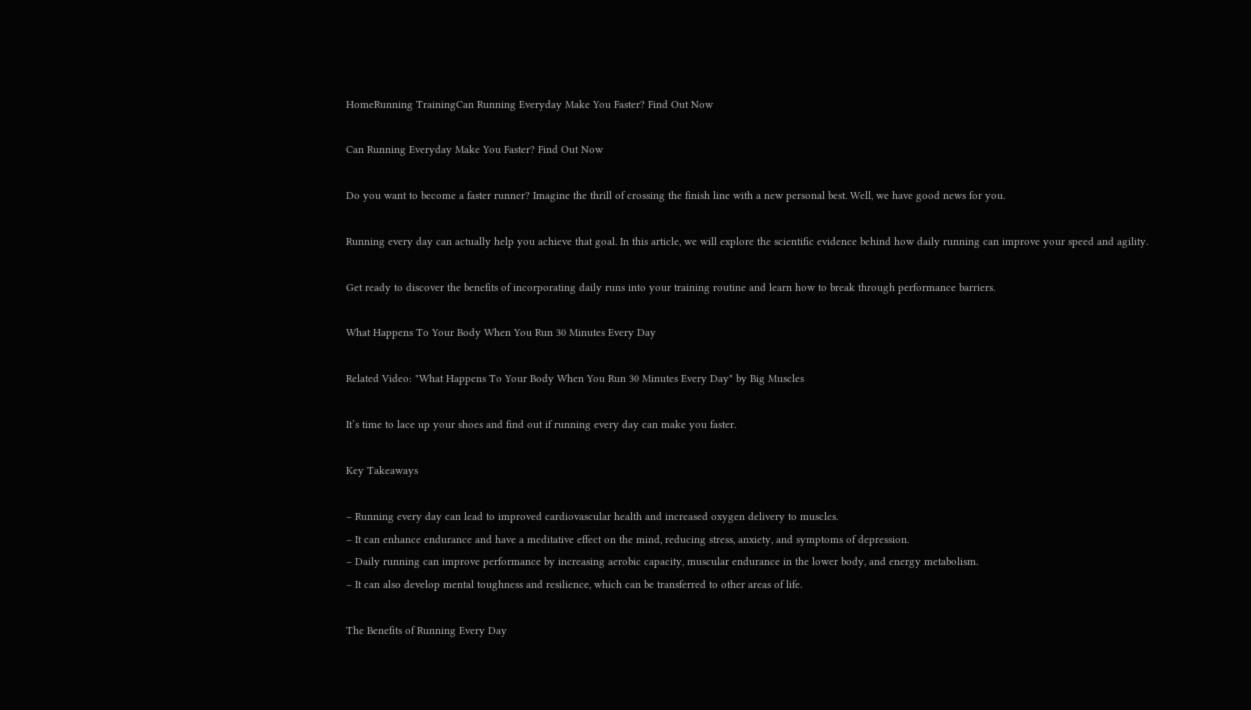HomeRunning TrainingCan Running Everyday Make You Faster? Find Out Now

Can Running Everyday Make You Faster? Find Out Now

Do you want to become a faster runner? Imagine the thrill of crossing the finish line with a new personal best. Well, we have good news for you.

Running every day can actually help you achieve that goal. In this article, we will explore the scientific evidence behind how daily running can improve your speed and agility.

Get ready to discover the benefits of incorporating daily runs into your training routine and learn how to break through performance barriers.

What Happens To Your Body When You Run 30 Minutes Every Day

Related Video: "What Happens To Your Body When You Run 30 Minutes Every Day" by Big Muscles

It’s time to lace up your shoes and find out if running every day can make you faster.

Key Takeaways

– Running every day can lead to improved cardiovascular health and increased oxygen delivery to muscles.
– It can enhance endurance and have a meditative effect on the mind, reducing stress, anxiety, and symptoms of depression.
– Daily running can improve performance by increasing aerobic capacity, muscular endurance in the lower body, and energy metabolism.
– It can also develop mental toughness and resilience, which can be transferred to other areas of life.

The Benefits of Running Every Day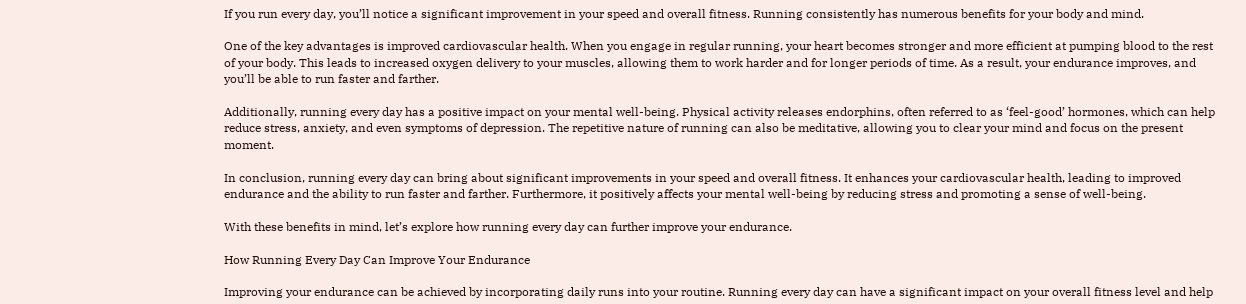If you run every day, you’ll notice a significant improvement in your speed and overall fitness. Running consistently has numerous benefits for your body and mind.

One of the key advantages is improved cardiovascular health. When you engage in regular running, your heart becomes stronger and more efficient at pumping blood to the rest of your body. This leads to increased oxygen delivery to your muscles, allowing them to work harder and for longer periods of time. As a result, your endurance improves, and you’ll be able to run faster and farther.

Additionally, running every day has a positive impact on your mental well-being. Physical activity releases endorphins, often referred to as ‘feel-good’ hormones, which can help reduce stress, anxiety, and even symptoms of depression. The repetitive nature of running can also be meditative, allowing you to clear your mind and focus on the present moment.

In conclusion, running every day can bring about significant improvements in your speed and overall fitness. It enhances your cardiovascular health, leading to improved endurance and the ability to run faster and farther. Furthermore, it positively affects your mental well-being by reducing stress and promoting a sense of well-being.

With these benefits in mind, let’s explore how running every day can further improve your endurance.

How Running Every Day Can Improve Your Endurance

Improving your endurance can be achieved by incorporating daily runs into your routine. Running every day can have a significant impact on your overall fitness level and help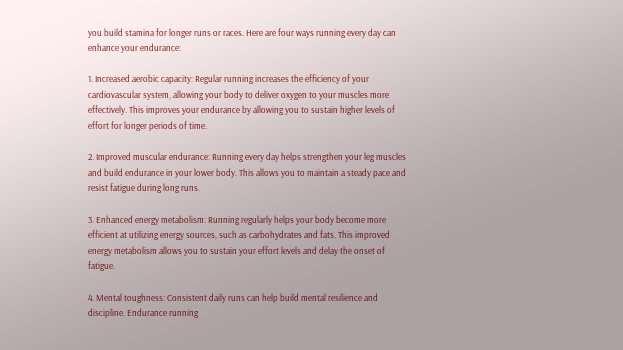you build stamina for longer runs or races. Here are four ways running every day can enhance your endurance:

1. Increased aerobic capacity: Regular running increases the efficiency of your cardiovascular system, allowing your body to deliver oxygen to your muscles more effectively. This improves your endurance by allowing you to sustain higher levels of effort for longer periods of time.

2. Improved muscular endurance: Running every day helps strengthen your leg muscles and build endurance in your lower body. This allows you to maintain a steady pace and resist fatigue during long runs.

3. Enhanced energy metabolism: Running regularly helps your body become more efficient at utilizing energy sources, such as carbohydrates and fats. This improved energy metabolism allows you to sustain your effort levels and delay the onset of fatigue.

4. Mental toughness: Consistent daily runs can help build mental resilience and discipline. Endurance running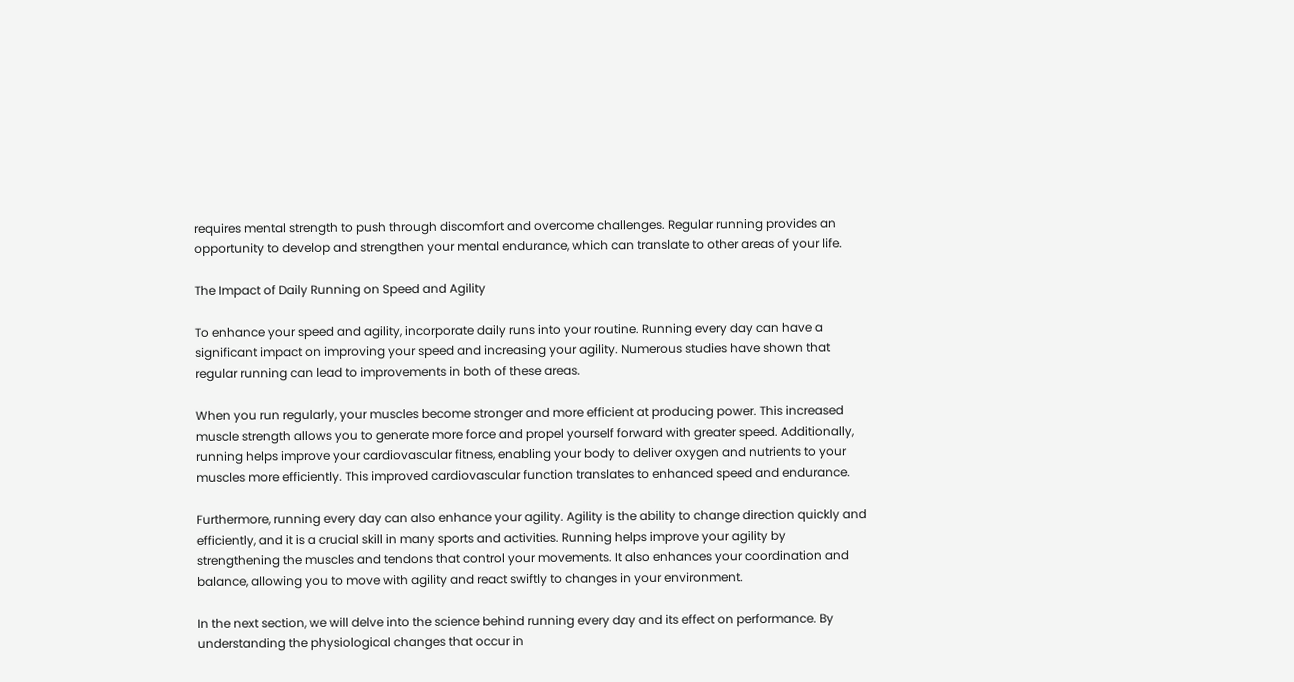requires mental strength to push through discomfort and overcome challenges. Regular running provides an opportunity to develop and strengthen your mental endurance, which can translate to other areas of your life.

The Impact of Daily Running on Speed and Agility

To enhance your speed and agility, incorporate daily runs into your routine. Running every day can have a significant impact on improving your speed and increasing your agility. Numerous studies have shown that regular running can lead to improvements in both of these areas.

When you run regularly, your muscles become stronger and more efficient at producing power. This increased muscle strength allows you to generate more force and propel yourself forward with greater speed. Additionally, running helps improve your cardiovascular fitness, enabling your body to deliver oxygen and nutrients to your muscles more efficiently. This improved cardiovascular function translates to enhanced speed and endurance.

Furthermore, running every day can also enhance your agility. Agility is the ability to change direction quickly and efficiently, and it is a crucial skill in many sports and activities. Running helps improve your agility by strengthening the muscles and tendons that control your movements. It also enhances your coordination and balance, allowing you to move with agility and react swiftly to changes in your environment.

In the next section, we will delve into the science behind running every day and its effect on performance. By understanding the physiological changes that occur in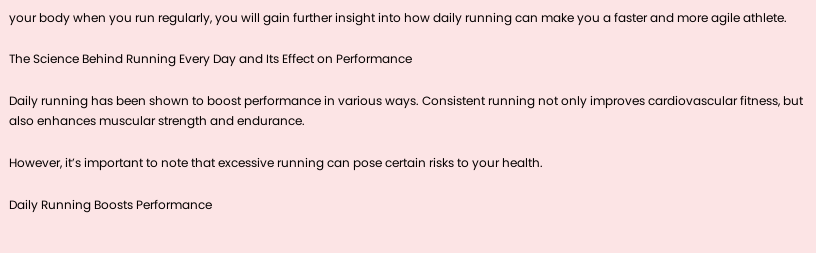your body when you run regularly, you will gain further insight into how daily running can make you a faster and more agile athlete.

The Science Behind Running Every Day and Its Effect on Performance

Daily running has been shown to boost performance in various ways. Consistent running not only improves cardiovascular fitness, but also enhances muscular strength and endurance.

However, it’s important to note that excessive running can pose certain risks to your health.

Daily Running Boosts Performance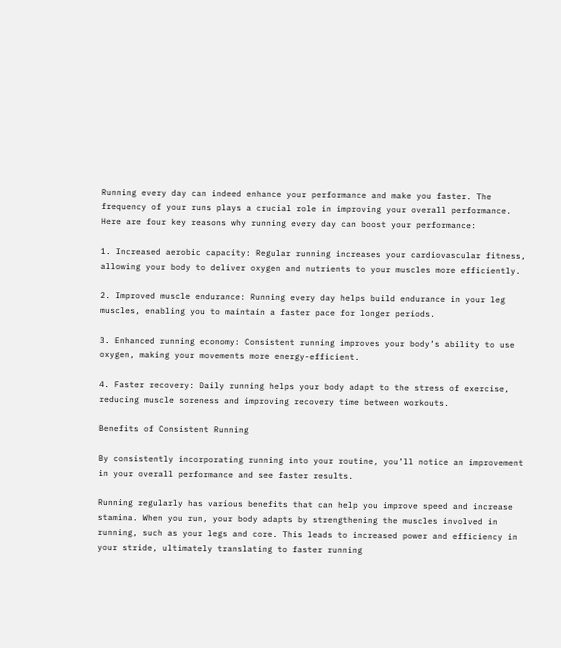Running every day can indeed enhance your performance and make you faster. The frequency of your runs plays a crucial role in improving your overall performance. Here are four key reasons why running every day can boost your performance:

1. Increased aerobic capacity: Regular running increases your cardiovascular fitness, allowing your body to deliver oxygen and nutrients to your muscles more efficiently.

2. Improved muscle endurance: Running every day helps build endurance in your leg muscles, enabling you to maintain a faster pace for longer periods.

3. Enhanced running economy: Consistent running improves your body’s ability to use oxygen, making your movements more energy-efficient.

4. Faster recovery: Daily running helps your body adapt to the stress of exercise, reducing muscle soreness and improving recovery time between workouts.

Benefits of Consistent Running

By consistently incorporating running into your routine, you’ll notice an improvement in your overall performance and see faster results.

Running regularly has various benefits that can help you improve speed and increase stamina. When you run, your body adapts by strengthening the muscles involved in running, such as your legs and core. This leads to increased power and efficiency in your stride, ultimately translating to faster running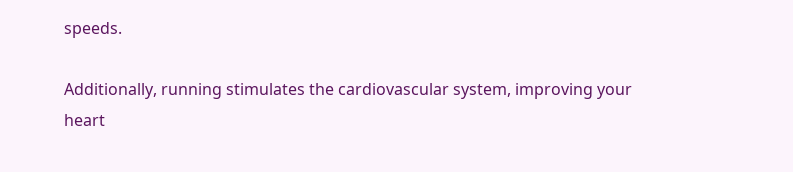speeds.

Additionally, running stimulates the cardiovascular system, improving your heart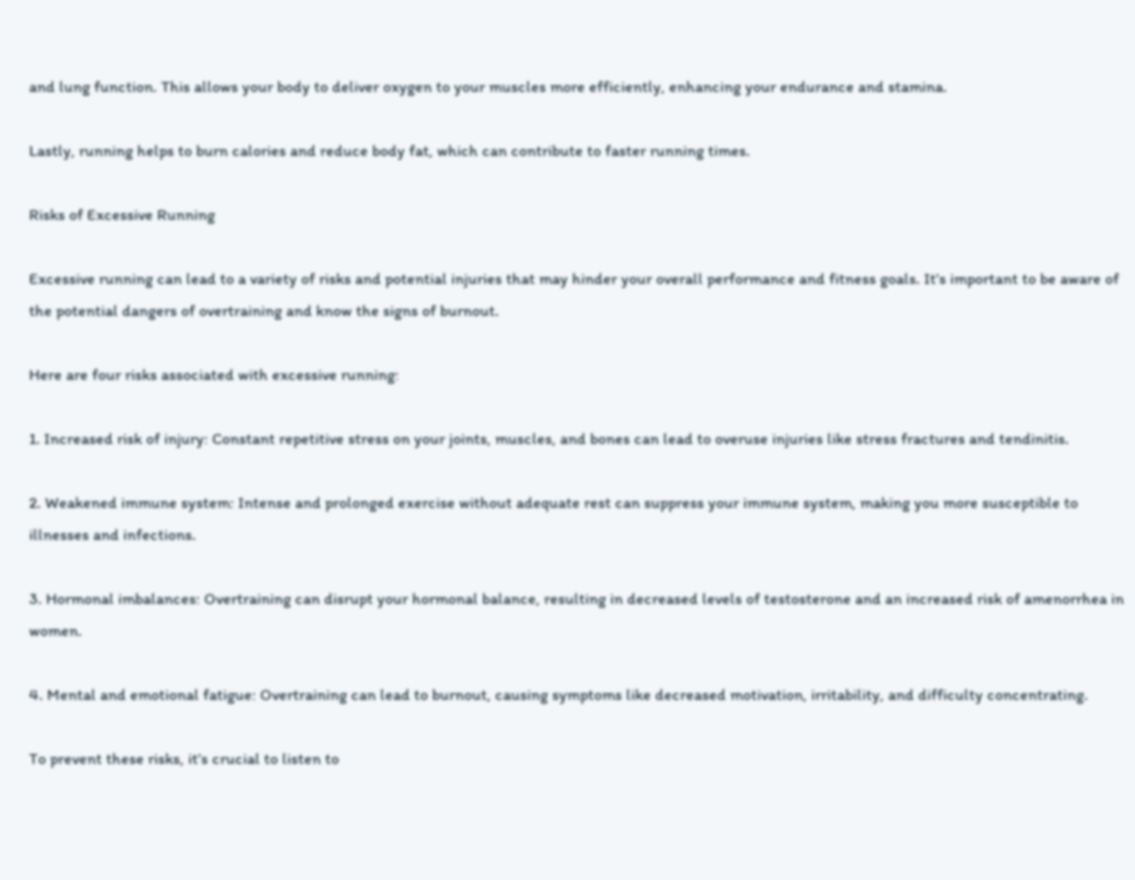and lung function. This allows your body to deliver oxygen to your muscles more efficiently, enhancing your endurance and stamina.

Lastly, running helps to burn calories and reduce body fat, which can contribute to faster running times.

Risks of Excessive Running

Excessive running can lead to a variety of risks and potential injuries that may hinder your overall performance and fitness goals. It’s important to be aware of the potential dangers of overtraining and know the signs of burnout.

Here are four risks associated with excessive running:

1. Increased risk of injury: Constant repetitive stress on your joints, muscles, and bones can lead to overuse injuries like stress fractures and tendinitis.

2. Weakened immune system: Intense and prolonged exercise without adequate rest can suppress your immune system, making you more susceptible to illnesses and infections.

3. Hormonal imbalances: Overtraining can disrupt your hormonal balance, resulting in decreased levels of testosterone and an increased risk of amenorrhea in women.

4. Mental and emotional fatigue: Overtraining can lead to burnout, causing symptoms like decreased motivation, irritability, and difficulty concentrating.

To prevent these risks, it’s crucial to listen to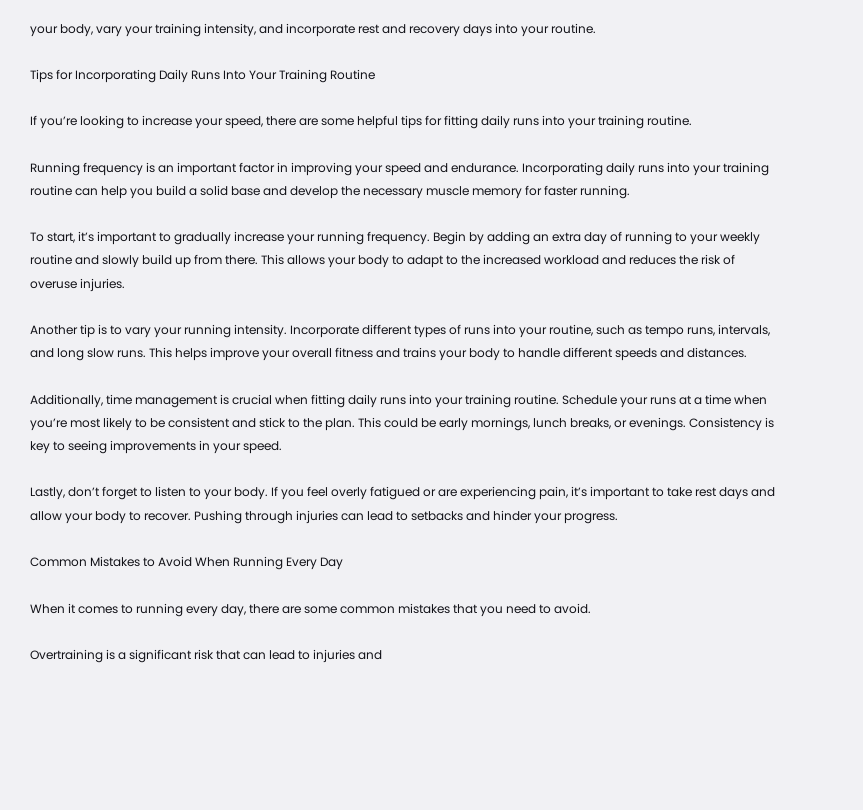your body, vary your training intensity, and incorporate rest and recovery days into your routine.

Tips for Incorporating Daily Runs Into Your Training Routine

If you’re looking to increase your speed, there are some helpful tips for fitting daily runs into your training routine.

Running frequency is an important factor in improving your speed and endurance. Incorporating daily runs into your training routine can help you build a solid base and develop the necessary muscle memory for faster running.

To start, it’s important to gradually increase your running frequency. Begin by adding an extra day of running to your weekly routine and slowly build up from there. This allows your body to adapt to the increased workload and reduces the risk of overuse injuries.

Another tip is to vary your running intensity. Incorporate different types of runs into your routine, such as tempo runs, intervals, and long slow runs. This helps improve your overall fitness and trains your body to handle different speeds and distances.

Additionally, time management is crucial when fitting daily runs into your training routine. Schedule your runs at a time when you’re most likely to be consistent and stick to the plan. This could be early mornings, lunch breaks, or evenings. Consistency is key to seeing improvements in your speed.

Lastly, don’t forget to listen to your body. If you feel overly fatigued or are experiencing pain, it’s important to take rest days and allow your body to recover. Pushing through injuries can lead to setbacks and hinder your progress.

Common Mistakes to Avoid When Running Every Day

When it comes to running every day, there are some common mistakes that you need to avoid.

Overtraining is a significant risk that can lead to injuries and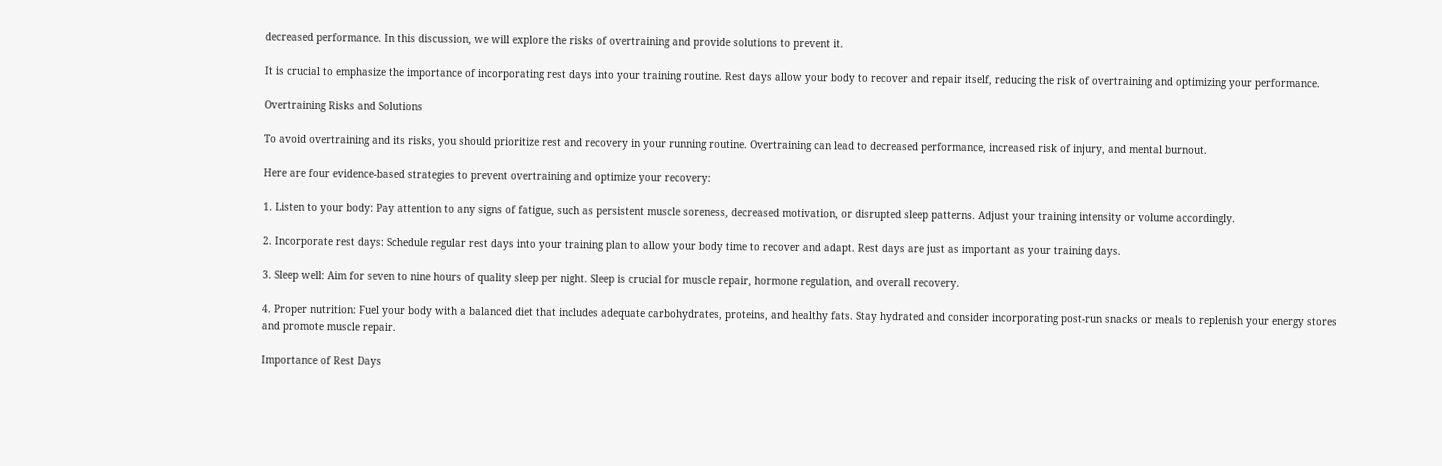decreased performance. In this discussion, we will explore the risks of overtraining and provide solutions to prevent it.

It is crucial to emphasize the importance of incorporating rest days into your training routine. Rest days allow your body to recover and repair itself, reducing the risk of overtraining and optimizing your performance.

Overtraining Risks and Solutions

To avoid overtraining and its risks, you should prioritize rest and recovery in your running routine. Overtraining can lead to decreased performance, increased risk of injury, and mental burnout.

Here are four evidence-based strategies to prevent overtraining and optimize your recovery:

1. Listen to your body: Pay attention to any signs of fatigue, such as persistent muscle soreness, decreased motivation, or disrupted sleep patterns. Adjust your training intensity or volume accordingly.

2. Incorporate rest days: Schedule regular rest days into your training plan to allow your body time to recover and adapt. Rest days are just as important as your training days.

3. Sleep well: Aim for seven to nine hours of quality sleep per night. Sleep is crucial for muscle repair, hormone regulation, and overall recovery.

4. Proper nutrition: Fuel your body with a balanced diet that includes adequate carbohydrates, proteins, and healthy fats. Stay hydrated and consider incorporating post-run snacks or meals to replenish your energy stores and promote muscle repair.

Importance of Rest Days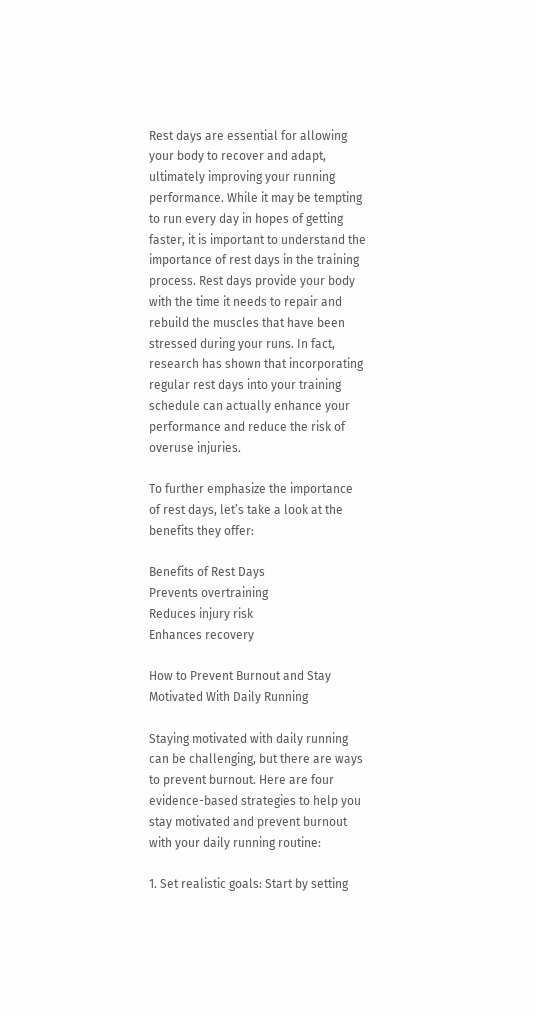Rest days are essential for allowing your body to recover and adapt, ultimately improving your running performance. While it may be tempting to run every day in hopes of getting faster, it is important to understand the importance of rest days in the training process. Rest days provide your body with the time it needs to repair and rebuild the muscles that have been stressed during your runs. In fact, research has shown that incorporating regular rest days into your training schedule can actually enhance your performance and reduce the risk of overuse injuries.

To further emphasize the importance of rest days, let’s take a look at the benefits they offer:

Benefits of Rest Days
Prevents overtraining
Reduces injury risk
Enhances recovery

How to Prevent Burnout and Stay Motivated With Daily Running

Staying motivated with daily running can be challenging, but there are ways to prevent burnout. Here are four evidence-based strategies to help you stay motivated and prevent burnout with your daily running routine:

1. Set realistic goals: Start by setting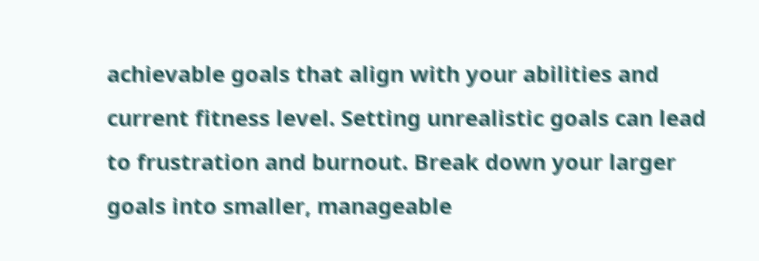achievable goals that align with your abilities and current fitness level. Setting unrealistic goals can lead to frustration and burnout. Break down your larger goals into smaller, manageable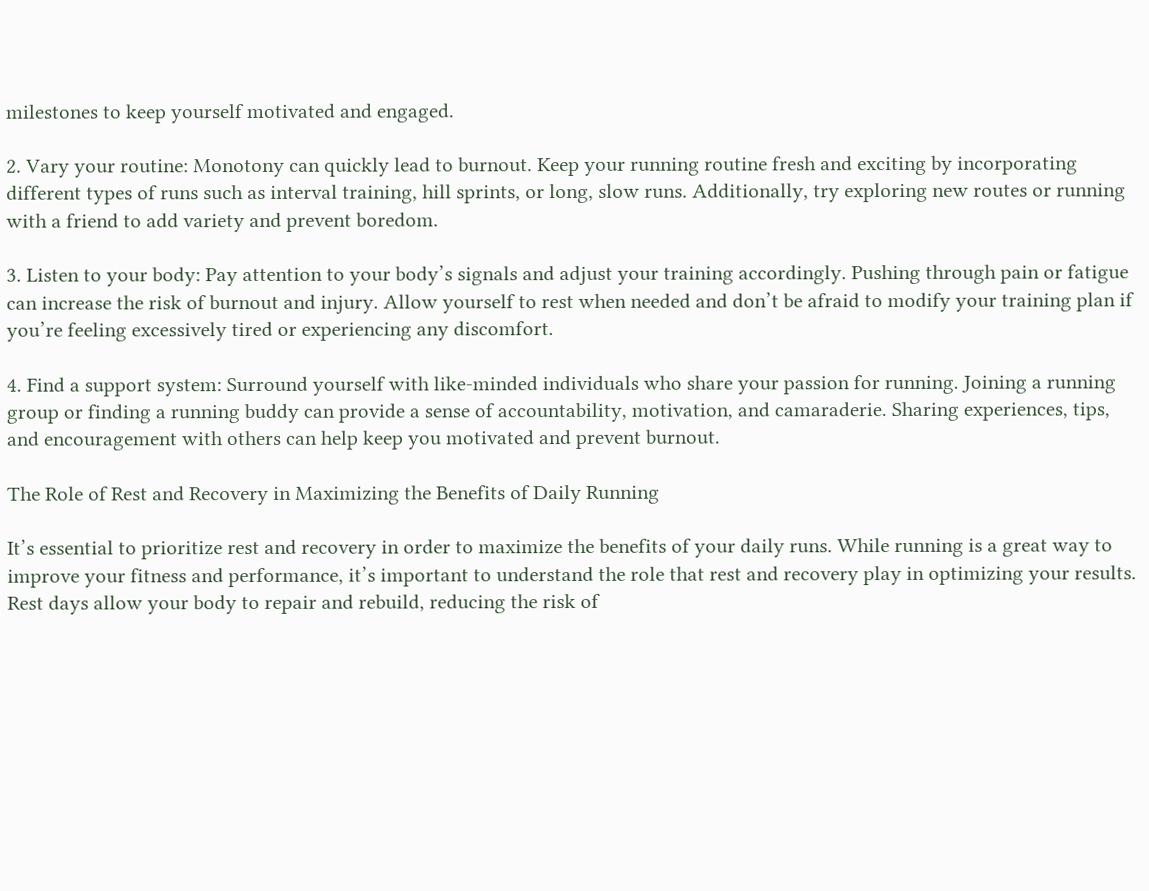milestones to keep yourself motivated and engaged.

2. Vary your routine: Monotony can quickly lead to burnout. Keep your running routine fresh and exciting by incorporating different types of runs such as interval training, hill sprints, or long, slow runs. Additionally, try exploring new routes or running with a friend to add variety and prevent boredom.

3. Listen to your body: Pay attention to your body’s signals and adjust your training accordingly. Pushing through pain or fatigue can increase the risk of burnout and injury. Allow yourself to rest when needed and don’t be afraid to modify your training plan if you’re feeling excessively tired or experiencing any discomfort.

4. Find a support system: Surround yourself with like-minded individuals who share your passion for running. Joining a running group or finding a running buddy can provide a sense of accountability, motivation, and camaraderie. Sharing experiences, tips, and encouragement with others can help keep you motivated and prevent burnout.

The Role of Rest and Recovery in Maximizing the Benefits of Daily Running

It’s essential to prioritize rest and recovery in order to maximize the benefits of your daily runs. While running is a great way to improve your fitness and performance, it’s important to understand the role that rest and recovery play in optimizing your results. Rest days allow your body to repair and rebuild, reducing the risk of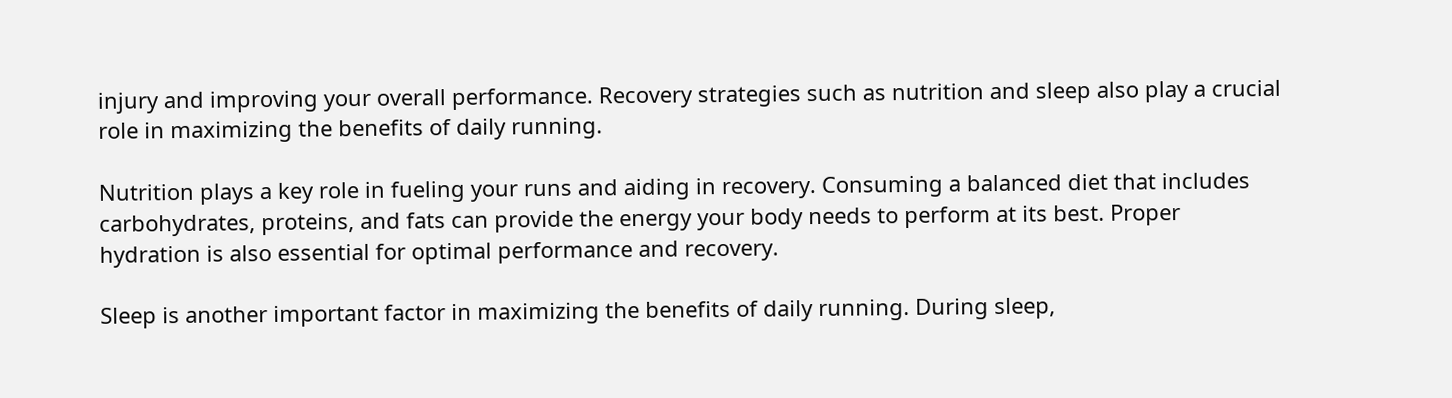injury and improving your overall performance. Recovery strategies such as nutrition and sleep also play a crucial role in maximizing the benefits of daily running.

Nutrition plays a key role in fueling your runs and aiding in recovery. Consuming a balanced diet that includes carbohydrates, proteins, and fats can provide the energy your body needs to perform at its best. Proper hydration is also essential for optimal performance and recovery.

Sleep is another important factor in maximizing the benefits of daily running. During sleep,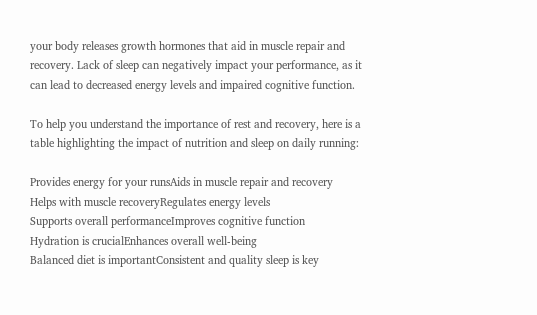your body releases growth hormones that aid in muscle repair and recovery. Lack of sleep can negatively impact your performance, as it can lead to decreased energy levels and impaired cognitive function.

To help you understand the importance of rest and recovery, here is a table highlighting the impact of nutrition and sleep on daily running:

Provides energy for your runsAids in muscle repair and recovery
Helps with muscle recoveryRegulates energy levels
Supports overall performanceImproves cognitive function
Hydration is crucialEnhances overall well-being
Balanced diet is importantConsistent and quality sleep is key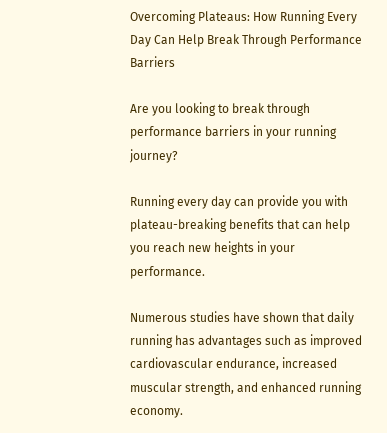Overcoming Plateaus: How Running Every Day Can Help Break Through Performance Barriers

Are you looking to break through performance barriers in your running journey?

Running every day can provide you with plateau-breaking benefits that can help you reach new heights in your performance.

Numerous studies have shown that daily running has advantages such as improved cardiovascular endurance, increased muscular strength, and enhanced running economy.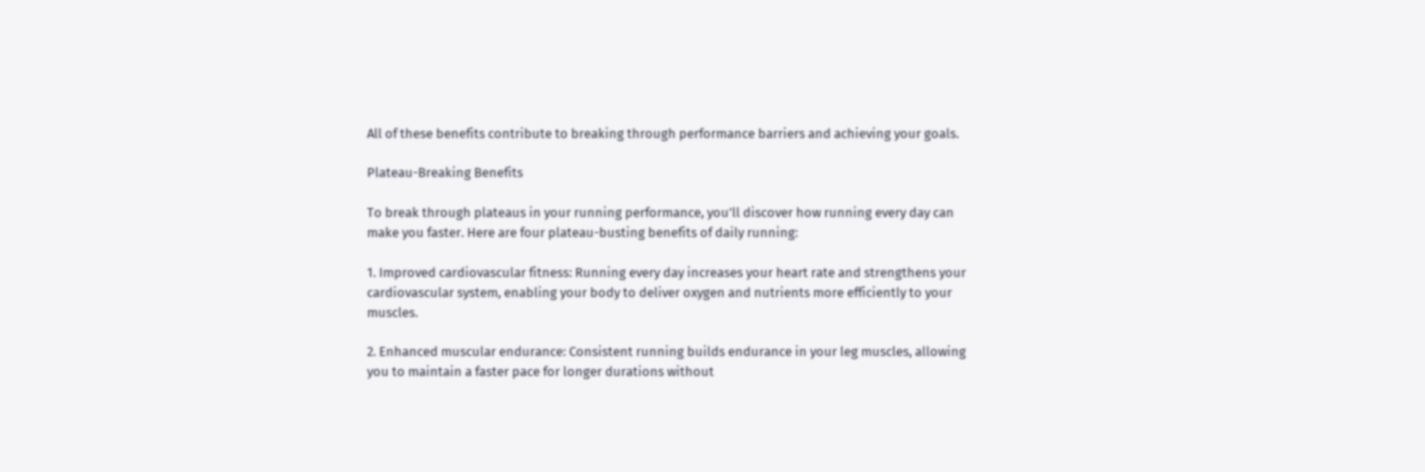All of these benefits contribute to breaking through performance barriers and achieving your goals.

Plateau-Breaking Benefits

To break through plateaus in your running performance, you’ll discover how running every day can make you faster. Here are four plateau-busting benefits of daily running:

1. Improved cardiovascular fitness: Running every day increases your heart rate and strengthens your cardiovascular system, enabling your body to deliver oxygen and nutrients more efficiently to your muscles.

2. Enhanced muscular endurance: Consistent running builds endurance in your leg muscles, allowing you to maintain a faster pace for longer durations without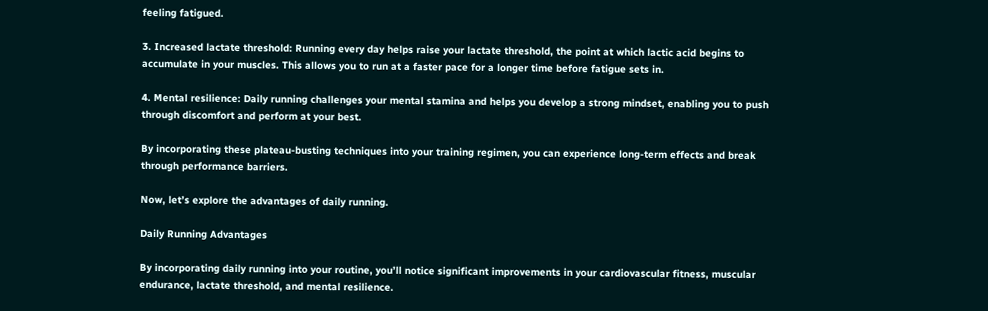feeling fatigued.

3. Increased lactate threshold: Running every day helps raise your lactate threshold, the point at which lactic acid begins to accumulate in your muscles. This allows you to run at a faster pace for a longer time before fatigue sets in.

4. Mental resilience: Daily running challenges your mental stamina and helps you develop a strong mindset, enabling you to push through discomfort and perform at your best.

By incorporating these plateau-busting techniques into your training regimen, you can experience long-term effects and break through performance barriers.

Now, let’s explore the advantages of daily running.

Daily Running Advantages

By incorporating daily running into your routine, you’ll notice significant improvements in your cardiovascular fitness, muscular endurance, lactate threshold, and mental resilience.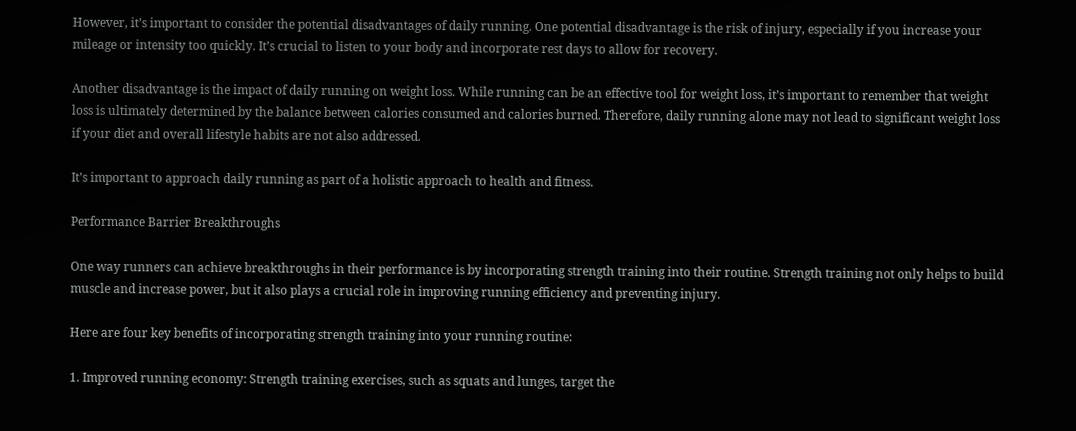However, it’s important to consider the potential disadvantages of daily running. One potential disadvantage is the risk of injury, especially if you increase your mileage or intensity too quickly. It’s crucial to listen to your body and incorporate rest days to allow for recovery.

Another disadvantage is the impact of daily running on weight loss. While running can be an effective tool for weight loss, it’s important to remember that weight loss is ultimately determined by the balance between calories consumed and calories burned. Therefore, daily running alone may not lead to significant weight loss if your diet and overall lifestyle habits are not also addressed.

It’s important to approach daily running as part of a holistic approach to health and fitness.

Performance Barrier Breakthroughs

One way runners can achieve breakthroughs in their performance is by incorporating strength training into their routine. Strength training not only helps to build muscle and increase power, but it also plays a crucial role in improving running efficiency and preventing injury.

Here are four key benefits of incorporating strength training into your running routine:

1. Improved running economy: Strength training exercises, such as squats and lunges, target the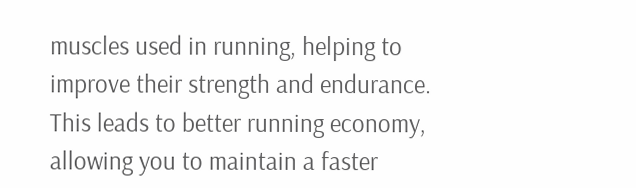muscles used in running, helping to improve their strength and endurance. This leads to better running economy, allowing you to maintain a faster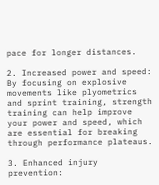pace for longer distances.

2. Increased power and speed: By focusing on explosive movements like plyometrics and sprint training, strength training can help improve your power and speed, which are essential for breaking through performance plateaus.

3. Enhanced injury prevention: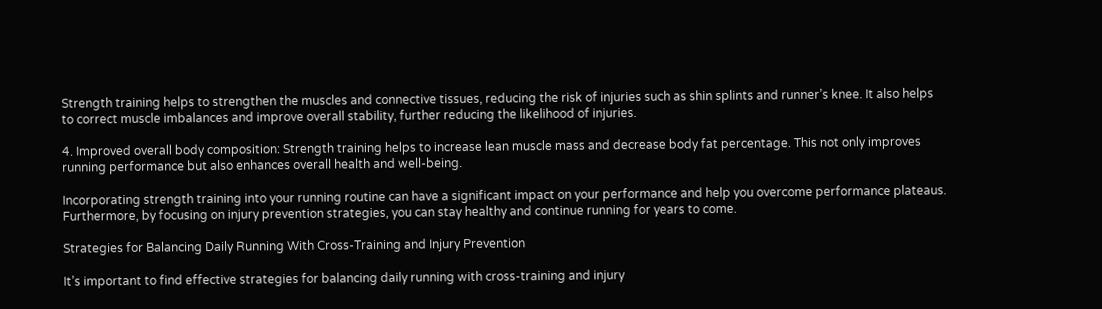Strength training helps to strengthen the muscles and connective tissues, reducing the risk of injuries such as shin splints and runner’s knee. It also helps to correct muscle imbalances and improve overall stability, further reducing the likelihood of injuries.

4. Improved overall body composition: Strength training helps to increase lean muscle mass and decrease body fat percentage. This not only improves running performance but also enhances overall health and well-being.

Incorporating strength training into your running routine can have a significant impact on your performance and help you overcome performance plateaus. Furthermore, by focusing on injury prevention strategies, you can stay healthy and continue running for years to come.

Strategies for Balancing Daily Running With Cross-Training and Injury Prevention

It’s important to find effective strategies for balancing daily running with cross-training and injury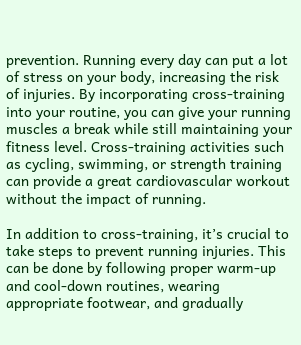prevention. Running every day can put a lot of stress on your body, increasing the risk of injuries. By incorporating cross-training into your routine, you can give your running muscles a break while still maintaining your fitness level. Cross-training activities such as cycling, swimming, or strength training can provide a great cardiovascular workout without the impact of running.

In addition to cross-training, it’s crucial to take steps to prevent running injuries. This can be done by following proper warm-up and cool-down routines, wearing appropriate footwear, and gradually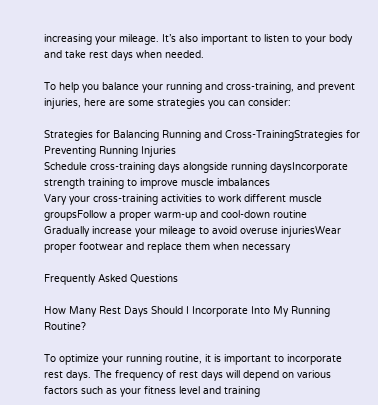increasing your mileage. It’s also important to listen to your body and take rest days when needed.

To help you balance your running and cross-training, and prevent injuries, here are some strategies you can consider:

Strategies for Balancing Running and Cross-TrainingStrategies for Preventing Running Injuries
Schedule cross-training days alongside running daysIncorporate strength training to improve muscle imbalances
Vary your cross-training activities to work different muscle groupsFollow a proper warm-up and cool-down routine
Gradually increase your mileage to avoid overuse injuriesWear proper footwear and replace them when necessary

Frequently Asked Questions

How Many Rest Days Should I Incorporate Into My Running Routine?

To optimize your running routine, it is important to incorporate rest days. The frequency of rest days will depend on various factors such as your fitness level and training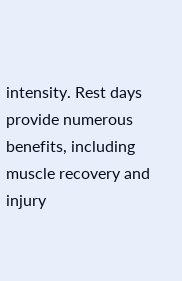intensity. Rest days provide numerous benefits, including muscle recovery and injury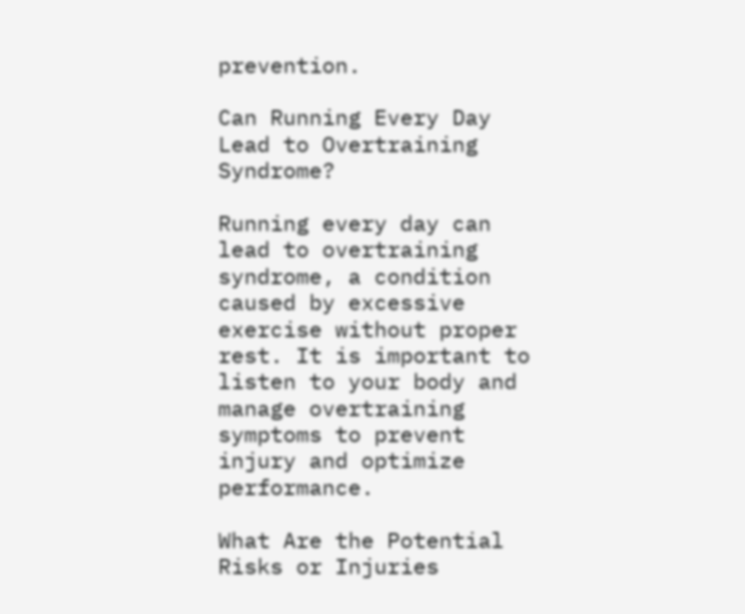prevention.

Can Running Every Day Lead to Overtraining Syndrome?

Running every day can lead to overtraining syndrome, a condition caused by excessive exercise without proper rest. It is important to listen to your body and manage overtraining symptoms to prevent injury and optimize performance.

What Are the Potential Risks or Injuries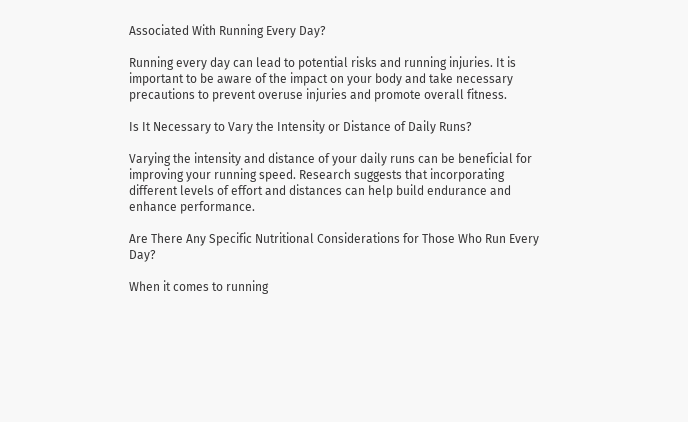Associated With Running Every Day?

Running every day can lead to potential risks and running injuries. It is important to be aware of the impact on your body and take necessary precautions to prevent overuse injuries and promote overall fitness.

Is It Necessary to Vary the Intensity or Distance of Daily Runs?

Varying the intensity and distance of your daily runs can be beneficial for improving your running speed. Research suggests that incorporating different levels of effort and distances can help build endurance and enhance performance.

Are There Any Specific Nutritional Considerations for Those Who Run Every Day?

When it comes to running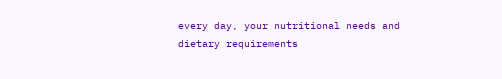every day, your nutritional needs and dietary requirements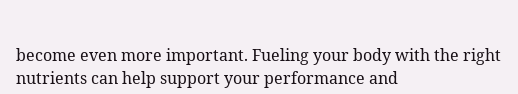become even more important. Fueling your body with the right nutrients can help support your performance and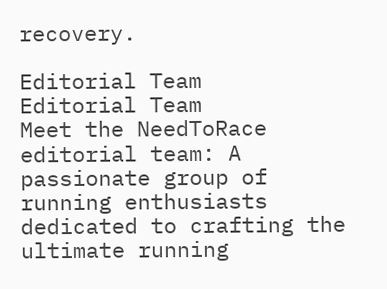recovery.

Editorial Team
Editorial Team
Meet the NeedToRace editorial team: A passionate group of running enthusiasts dedicated to crafting the ultimate running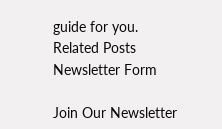guide for you.
Related Posts
Newsletter Form

Join Our Newsletter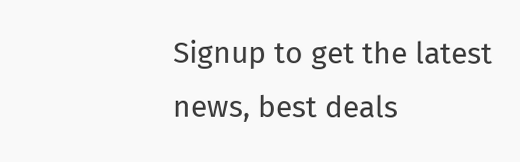Signup to get the latest news, best deals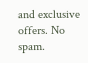and exclusive offers. No spam.